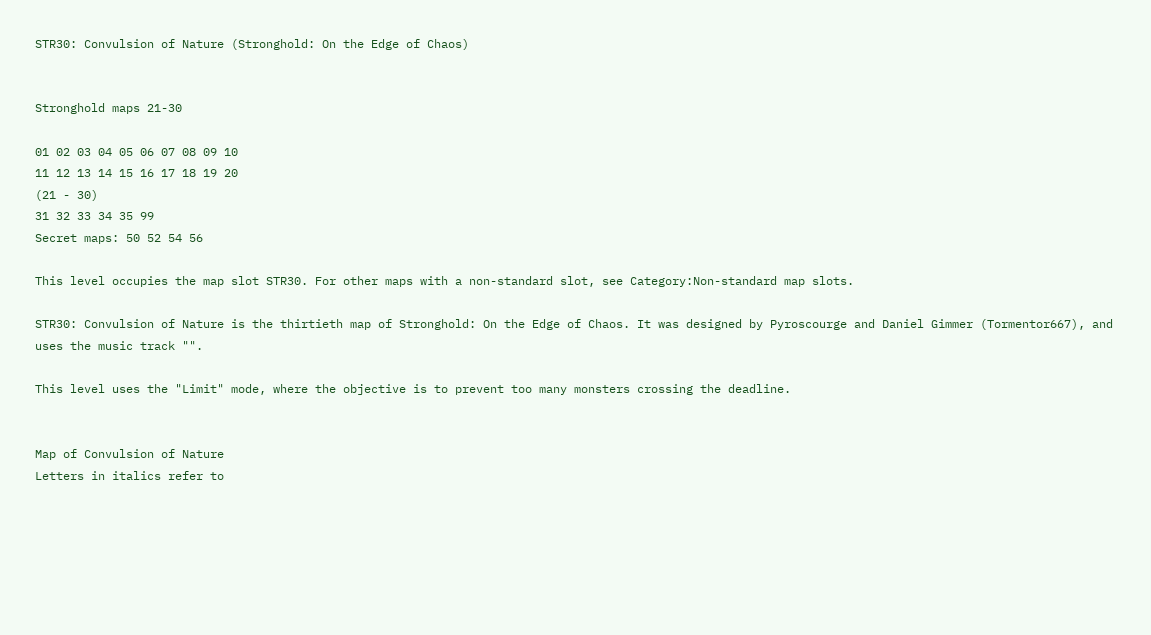STR30: Convulsion of Nature (Stronghold: On the Edge of Chaos)


Stronghold maps 21-30

01 02 03 04 05 06 07 08 09 10
11 12 13 14 15 16 17 18 19 20
(21 - 30)
31 32 33 34 35 99
Secret maps: 50 52 54 56

This level occupies the map slot STR30. For other maps with a non-standard slot, see Category:Non-standard map slots.

STR30: Convulsion of Nature is the thirtieth map of Stronghold: On the Edge of Chaos. It was designed by Pyroscourge and Daniel Gimmer (Tormentor667), and uses the music track "".

This level uses the "Limit" mode, where the objective is to prevent too many monsters crossing the deadline.


Map of Convulsion of Nature
Letters in italics refer to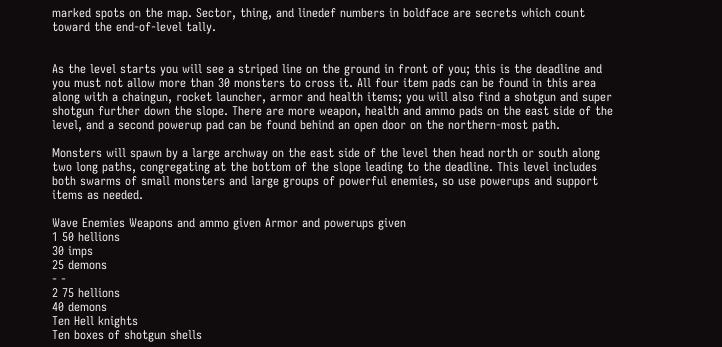marked spots on the map. Sector, thing, and linedef numbers in boldface are secrets which count toward the end-of-level tally.


As the level starts you will see a striped line on the ground in front of you; this is the deadline and you must not allow more than 30 monsters to cross it. All four item pads can be found in this area along with a chaingun, rocket launcher, armor and health items; you will also find a shotgun and super shotgun further down the slope. There are more weapon, health and ammo pads on the east side of the level, and a second powerup pad can be found behind an open door on the northern-most path.

Monsters will spawn by a large archway on the east side of the level then head north or south along two long paths, congregating at the bottom of the slope leading to the deadline. This level includes both swarms of small monsters and large groups of powerful enemies, so use powerups and support items as needed.

Wave Enemies Weapons and ammo given Armor and powerups given
1 50 hellions
30 imps
25 demons
- -
2 75 hellions
40 demons
Ten Hell knights
Ten boxes of shotgun shells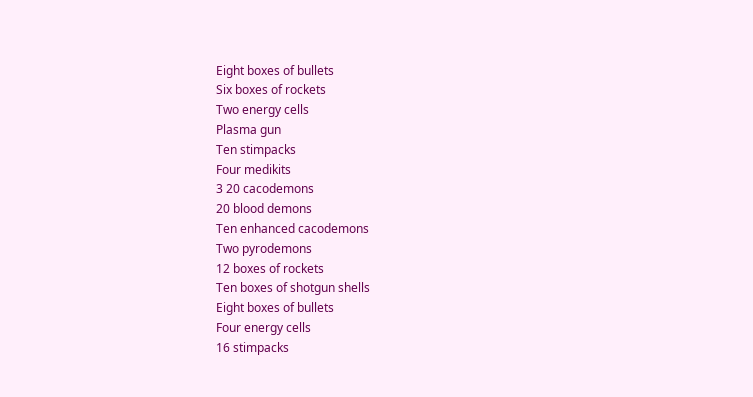Eight boxes of bullets
Six boxes of rockets
Two energy cells
Plasma gun
Ten stimpacks
Four medikits
3 20 cacodemons
20 blood demons
Ten enhanced cacodemons
Two pyrodemons
12 boxes of rockets
Ten boxes of shotgun shells
Eight boxes of bullets
Four energy cells
16 stimpacks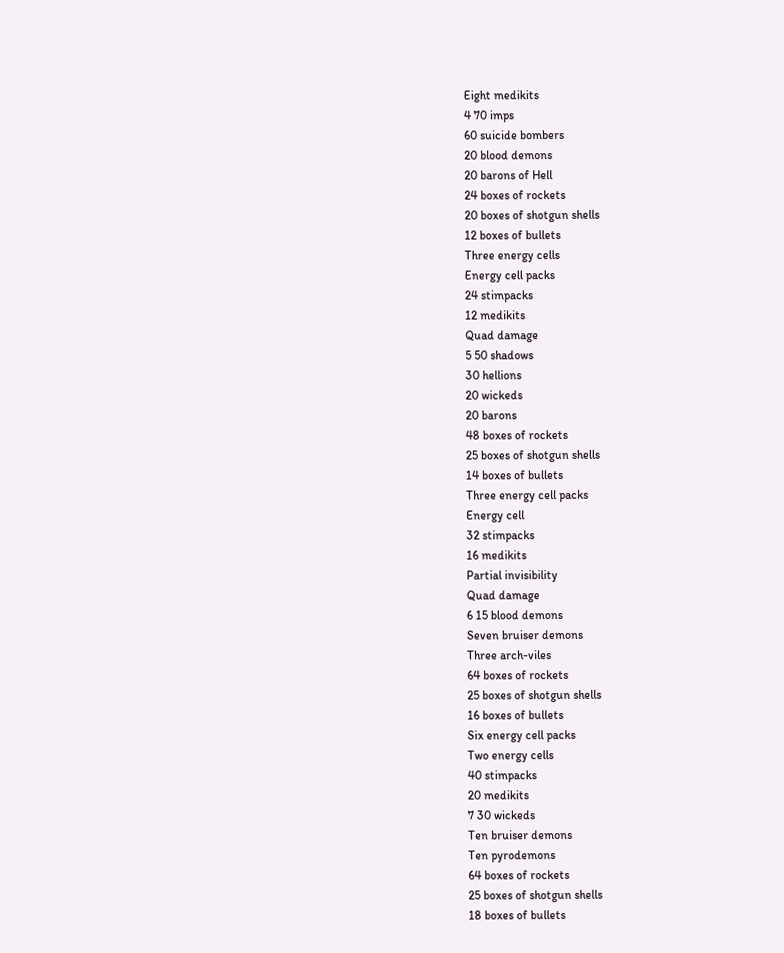Eight medikits
4 70 imps
60 suicide bombers
20 blood demons
20 barons of Hell
24 boxes of rockets
20 boxes of shotgun shells
12 boxes of bullets
Three energy cells
Energy cell packs
24 stimpacks
12 medikits
Quad damage
5 50 shadows
30 hellions
20 wickeds
20 barons
48 boxes of rockets
25 boxes of shotgun shells
14 boxes of bullets
Three energy cell packs
Energy cell
32 stimpacks
16 medikits
Partial invisibility
Quad damage
6 15 blood demons
Seven bruiser demons
Three arch-viles
64 boxes of rockets
25 boxes of shotgun shells
16 boxes of bullets
Six energy cell packs
Two energy cells
40 stimpacks
20 medikits
7 30 wickeds
Ten bruiser demons
Ten pyrodemons
64 boxes of rockets
25 boxes of shotgun shells
18 boxes of bullets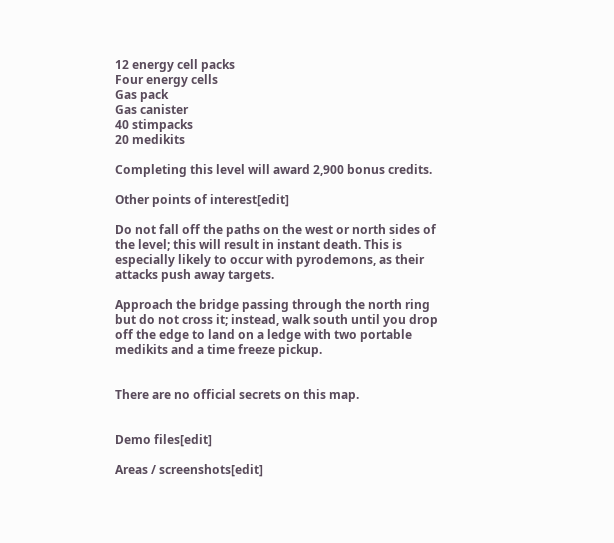12 energy cell packs
Four energy cells
Gas pack
Gas canister
40 stimpacks
20 medikits

Completing this level will award 2,900 bonus credits.

Other points of interest[edit]

Do not fall off the paths on the west or north sides of the level; this will result in instant death. This is especially likely to occur with pyrodemons, as their attacks push away targets.

Approach the bridge passing through the north ring but do not cross it; instead, walk south until you drop off the edge to land on a ledge with two portable medikits and a time freeze pickup.


There are no official secrets on this map.


Demo files[edit]

Areas / screenshots[edit]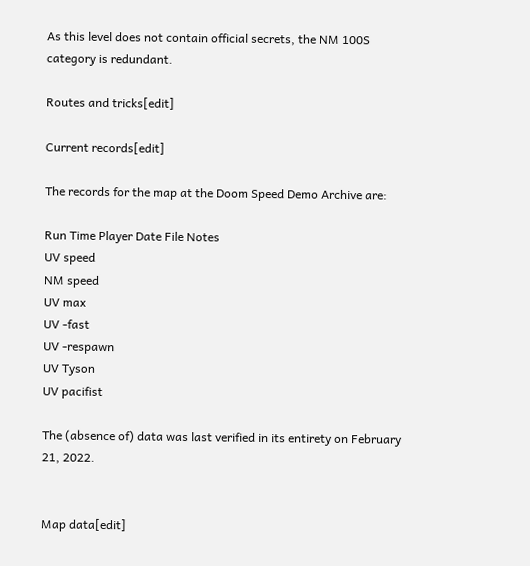As this level does not contain official secrets, the NM 100S category is redundant.

Routes and tricks[edit]

Current records[edit]

The records for the map at the Doom Speed Demo Archive are:

Run Time Player Date File Notes
UV speed
NM speed
UV max
UV -fast
UV -respawn
UV Tyson
UV pacifist

The (absence of) data was last verified in its entirety on February 21, 2022.


Map data[edit]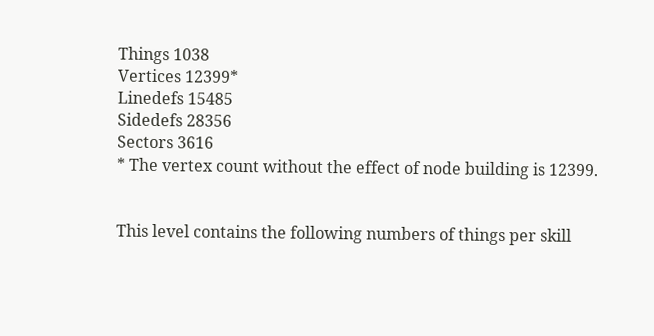Things 1038
Vertices 12399*
Linedefs 15485
Sidedefs 28356
Sectors 3616
* The vertex count without the effect of node building is 12399.


This level contains the following numbers of things per skill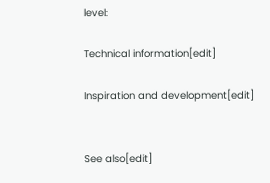level:

Technical information[edit]

Inspiration and development[edit]


See also[edit]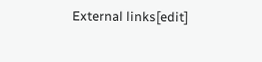External links[edit]